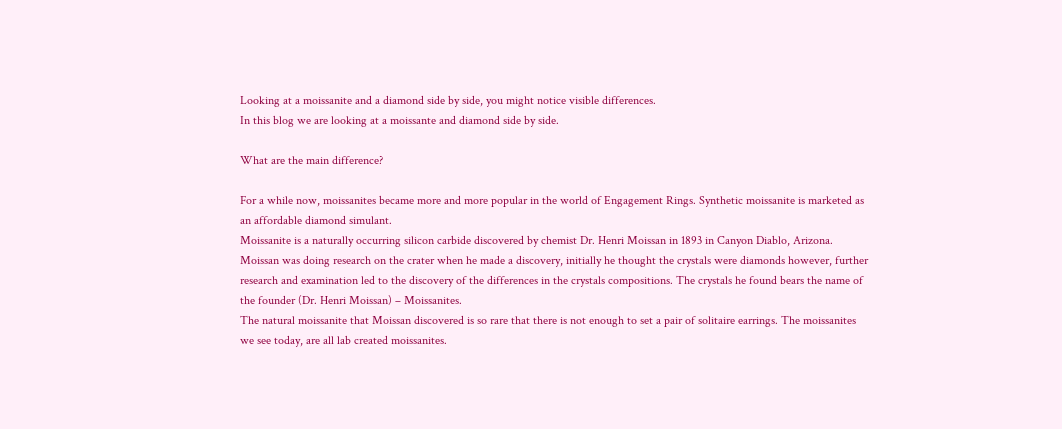Looking at a moissanite and a diamond side by side, you might notice visible differences.
In this blog we are looking at a moissante and diamond side by side.

What are the main difference?

For a while now, moissanites became more and more popular in the world of Engagement Rings. Synthetic moissanite is marketed as an affordable diamond simulant.
Moissanite is a naturally occurring silicon carbide discovered by chemist Dr. Henri Moissan in 1893 in Canyon Diablo, Arizona.
Moissan was doing research on the crater when he made a discovery, initially he thought the crystals were diamonds however, further research and examination led to the discovery of the differences in the crystals compositions. The crystals he found bears the name of the founder (Dr. Henri Moissan) – Moissanites.
The natural moissanite that Moissan discovered is so rare that there is not enough to set a pair of solitaire earrings. The moissanites we see today, are all lab created moissanites.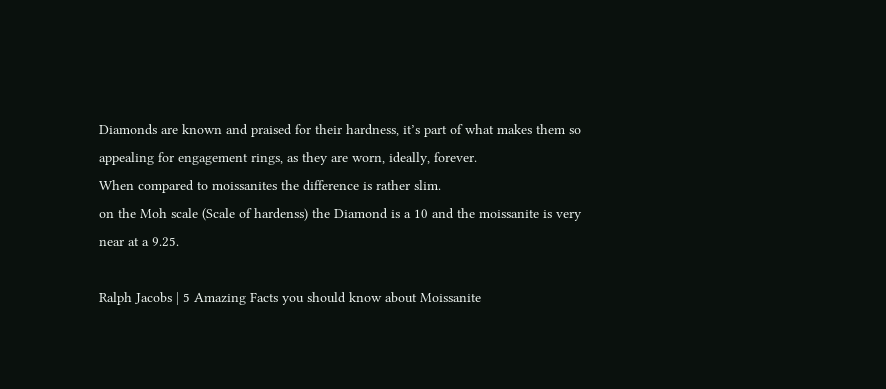Diamonds are known and praised for their hardness, it’s part of what makes them so appealing for engagement rings, as they are worn, ideally, forever.
When compared to moissanites the difference is rather slim.
on the Moh scale (Scale of hardenss) the Diamond is a 10 and the moissanite is very near at a 9.25.

Ralph Jacobs | 5 Amazing Facts you should know about Moissanite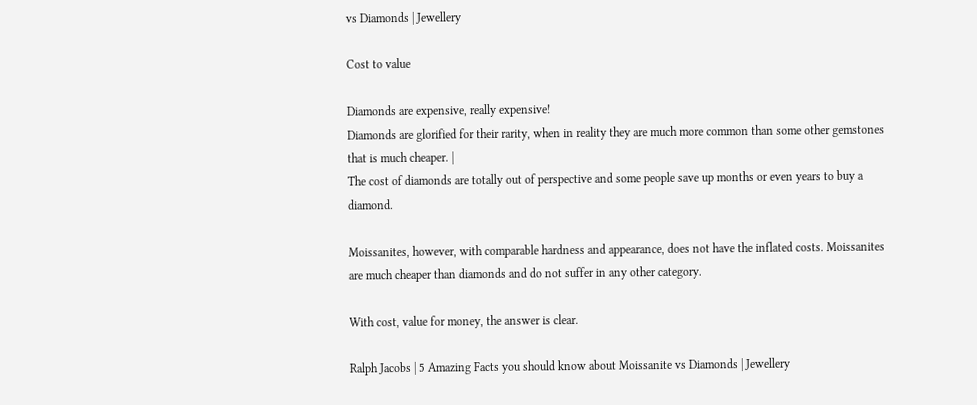vs Diamonds | Jewellery

Cost to value

Diamonds are expensive, really expensive!
Diamonds are glorified for their rarity, when in reality they are much more common than some other gemstones that is much cheaper. |
The cost of diamonds are totally out of perspective and some people save up months or even years to buy a diamond.

Moissanites, however, with comparable hardness and appearance, does not have the inflated costs. Moissanites are much cheaper than diamonds and do not suffer in any other category.

With cost, value for money, the answer is clear.

Ralph Jacobs | 5 Amazing Facts you should know about Moissanite vs Diamonds | Jewellery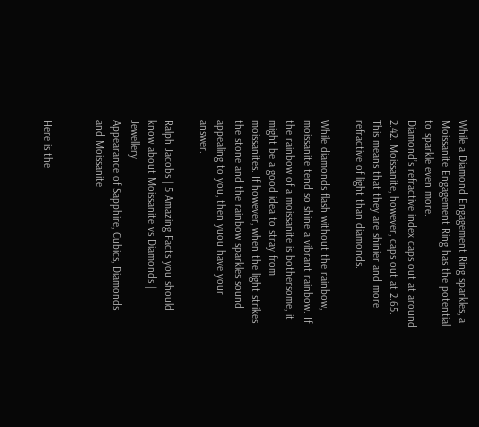While a Diamond Engagement Ring sparkles, a Moissanite Engagement Ring has the potential to sparkle even more.
Diamond’s refractive index caps out at around 2.42. Moissanite, however, caps out at 2.65. This means that they are shinier and more refractive of light than diamonds.

While diamonds flash without the rainbow, moissanite tend so shine a vibrant rainbow. If the rainbow of a moissanite is bothersome, it might be a good idea to stray from moissanites. If however, when the light strikes the stone and the rainbow sparkles sound appealing to you, then yuou have your answer.

Ralph Jacobs | 5 Amazing Facts you should know about Moissanite vs Diamonds | Jewellery
Appearance of Sapphire, Cubics, Diamonds and Moissanite


Here is the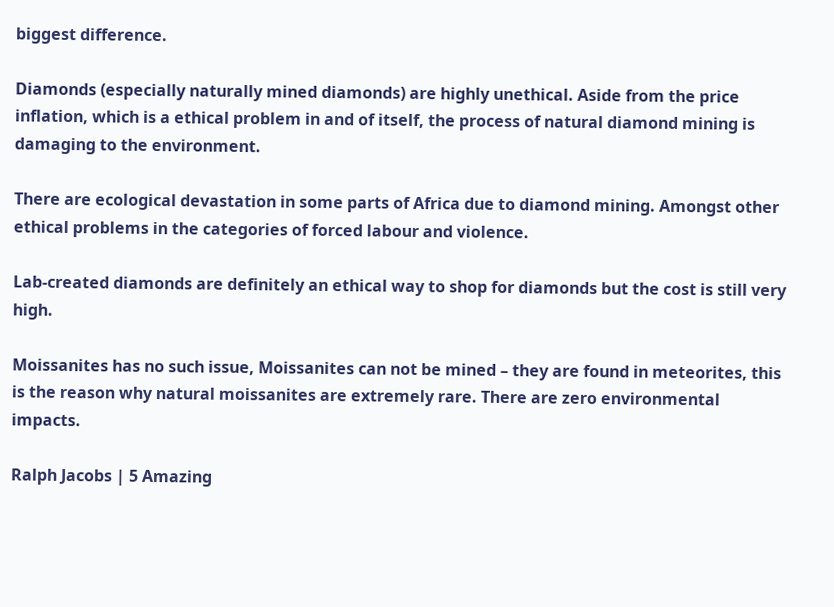biggest difference.

Diamonds (especially naturally mined diamonds) are highly unethical. Aside from the price inflation, which is a ethical problem in and of itself, the process of natural diamond mining is damaging to the environment.

There are ecological devastation in some parts of Africa due to diamond mining. Amongst other ethical problems in the categories of forced labour and violence.

Lab-created diamonds are definitely an ethical way to shop for diamonds but the cost is still very high.

Moissanites has no such issue, Moissanites can not be mined – they are found in meteorites, this is the reason why natural moissanites are extremely rare. There are zero environmental impacts.

Ralph Jacobs | 5 Amazing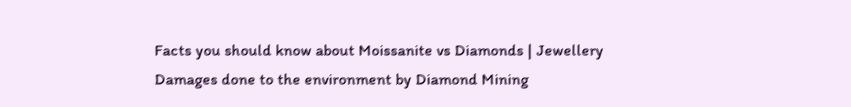Facts you should know about Moissanite vs Diamonds | Jewellery
Damages done to the environment by Diamond Mining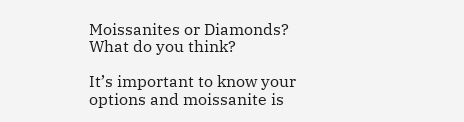Moissanites or Diamonds? What do you think?

It’s important to know your options and moissanite is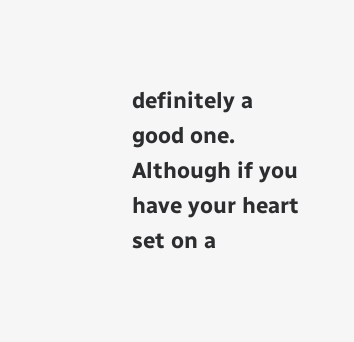definitely a good one.
Although if you have your heart set on a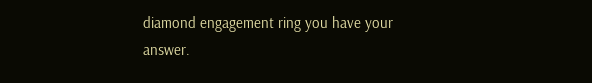diamond engagement ring you have your answer.